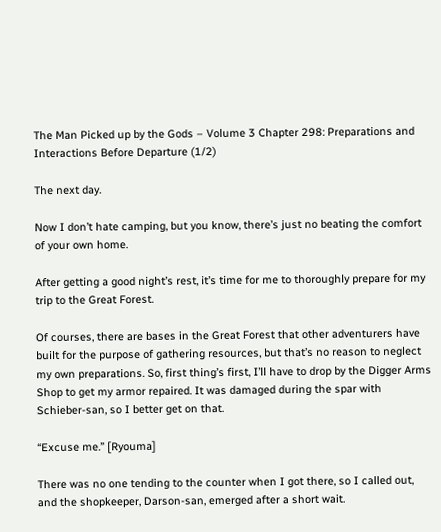The Man Picked up by the Gods – Volume 3 Chapter 298: Preparations and Interactions Before Departure (1/2)

The next day.

Now I don’t hate camping, but you know, there’s just no beating the comfort of your own home.

After getting a good night’s rest, it’s time for me to thoroughly prepare for my trip to the Great Forest.

Of courses, there are bases in the Great Forest that other adventurers have built for the purpose of gathering resources, but that’s no reason to neglect my own preparations. So, first thing’s first, I’ll have to drop by the Digger Arms Shop to get my armor repaired. It was damaged during the spar with Schieber-san, so I better get on that.

“Excuse me.” [Ryouma]

There was no one tending to the counter when I got there, so I called out, and the shopkeeper, Darson-san, emerged after a short wait.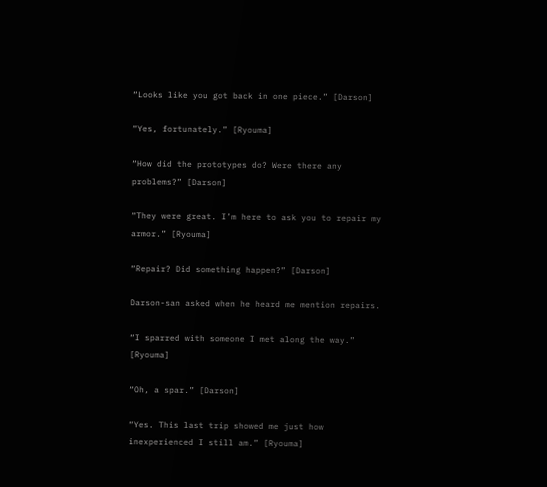“Looks like you got back in one piece.” [Darson]

“Yes, fortunately.” [Ryouma]

“How did the prototypes do? Were there any problems?” [Darson]

“They were great. I’m here to ask you to repair my armor.” [Ryouma]

“Repair? Did something happen?” [Darson]

Darson-san asked when he heard me mention repairs.

“I sparred with someone I met along the way.” [Ryouma]

“Oh, a spar.” [Darson]

“Yes. This last trip showed me just how inexperienced I still am.” [Ryouma]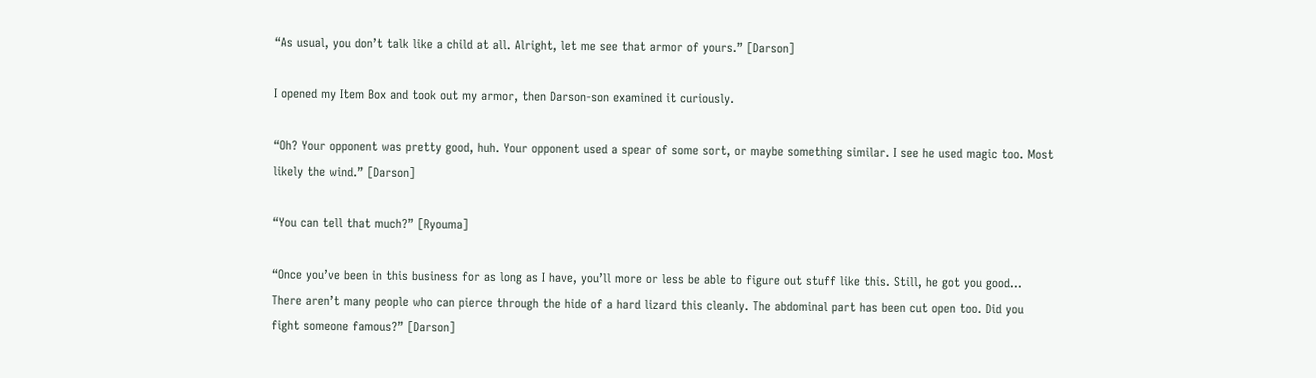“As usual, you don’t talk like a child at all. Alright, let me see that armor of yours.” [Darson]

I opened my Item Box and took out my armor, then Darson-son examined it curiously.

“Oh? Your opponent was pretty good, huh. Your opponent used a spear of some sort, or maybe something similar. I see he used magic too. Most likely the wind.” [Darson]

“You can tell that much?” [Ryouma]

“Once you’ve been in this business for as long as I have, you’ll more or less be able to figure out stuff like this. Still, he got you good… There aren’t many people who can pierce through the hide of a hard lizard this cleanly. The abdominal part has been cut open too. Did you fight someone famous?” [Darson]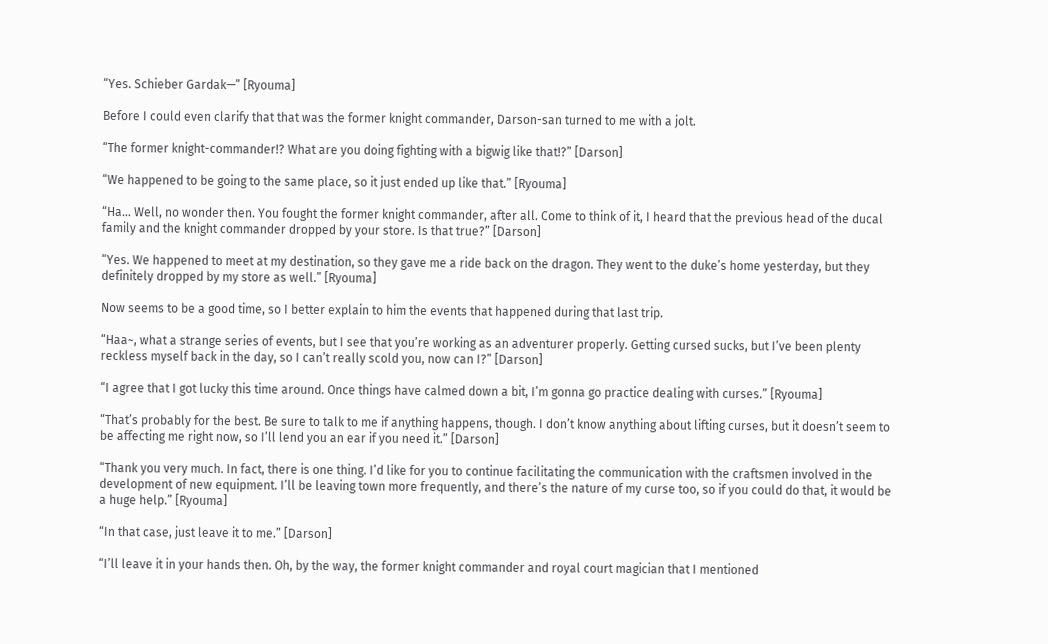“Yes. Schieber Gardak—” [Ryouma]

Before I could even clarify that that was the former knight commander, Darson-san turned to me with a jolt.

“The former knight-commander!? What are you doing fighting with a bigwig like that!?” [Darson]

“We happened to be going to the same place, so it just ended up like that.” [Ryouma]

“Ha… Well, no wonder then. You fought the former knight commander, after all. Come to think of it, I heard that the previous head of the ducal family and the knight commander dropped by your store. Is that true?” [Darson]

“Yes. We happened to meet at my destination, so they gave me a ride back on the dragon. They went to the duke’s home yesterday, but they definitely dropped by my store as well.” [Ryouma]

Now seems to be a good time, so I better explain to him the events that happened during that last trip.

“Haa~, what a strange series of events, but I see that you’re working as an adventurer properly. Getting cursed sucks, but I’ve been plenty reckless myself back in the day, so I can’t really scold you, now can I?” [Darson]

“I agree that I got lucky this time around. Once things have calmed down a bit, I’m gonna go practice dealing with curses.” [Ryouma]

“That’s probably for the best. Be sure to talk to me if anything happens, though. I don’t know anything about lifting curses, but it doesn’t seem to be affecting me right now, so I’ll lend you an ear if you need it.” [Darson]

“Thank you very much. In fact, there is one thing. I’d like for you to continue facilitating the communication with the craftsmen involved in the development of new equipment. I’ll be leaving town more frequently, and there’s the nature of my curse too, so if you could do that, it would be a huge help.” [Ryouma]

“In that case, just leave it to me.” [Darson]

“I’ll leave it in your hands then. Oh, by the way, the former knight commander and royal court magician that I mentioned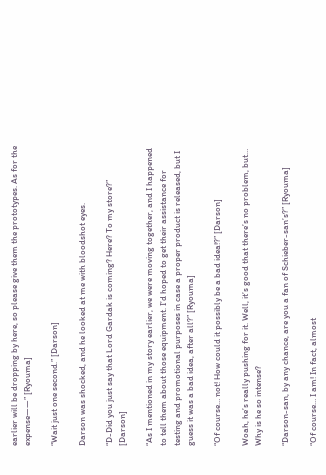earlier will be dropping by here, so please give them the prototypes. As for the expense――” [Ryouma]

“Wait just one second.” [Darson]

Darson was shocked, and he looked at me with bloodshot eyes.

“D-Did you just say that Lord Gardak is coming? Here? To my store?” [Darson]

“As I mentioned in my story earlier, we were moving together, and I happened to tell them about those equipment. I’d hoped to get their assistance for testing and promotional purposes in case a proper product is released, but I guess it was a bad idea, after all?” [Ryouma]

“Of course… not! How could it possibly be a bad idea!?” [Darson]

Woah, he’s really pushing for it. Well, it’s good that there’s no problem, but… Why is he so intense?

“Darson-san, by any chance, are you a fan of Schieber-san’s?” [Ryouma]

“Of course… I am! In fact, almost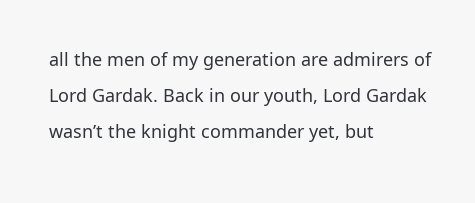all the men of my generation are admirers of Lord Gardak. Back in our youth, Lord Gardak wasn’t the knight commander yet, but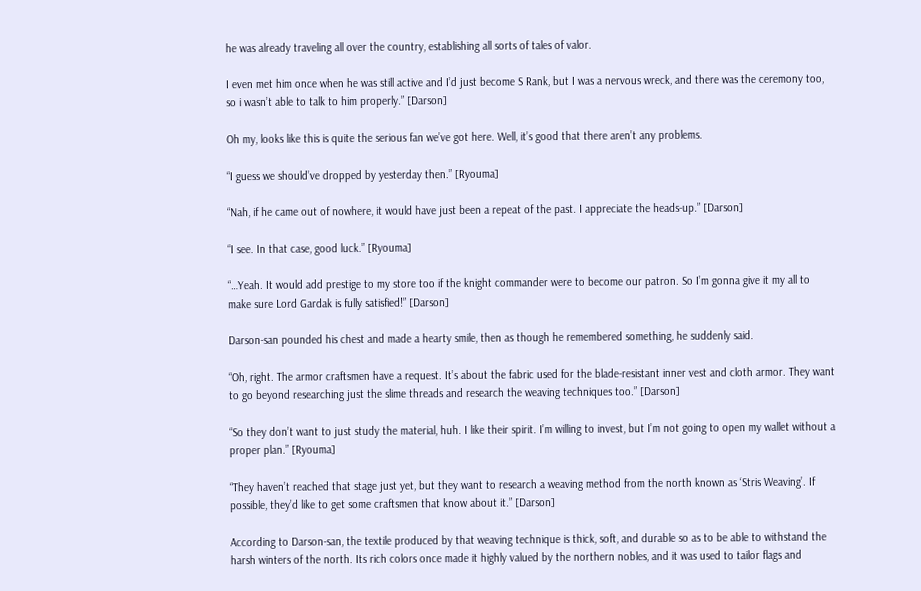he was already traveling all over the country, establishing all sorts of tales of valor.

I even met him once when he was still active and I’d just become S Rank, but I was a nervous wreck, and there was the ceremony too, so i wasn’t able to talk to him properly.” [Darson]

Oh my, looks like this is quite the serious fan we’ve got here. Well, it’s good that there aren’t any problems.

“I guess we should’ve dropped by yesterday then.” [Ryouma]

“Nah, if he came out of nowhere, it would have just been a repeat of the past. I appreciate the heads-up.” [Darson]

“I see. In that case, good luck.” [Ryouma]

“…Yeah. It would add prestige to my store too if the knight commander were to become our patron. So I’m gonna give it my all to make sure Lord Gardak is fully satisfied!” [Darson]

Darson-san pounded his chest and made a hearty smile, then as though he remembered something, he suddenly said.

“Oh, right. The armor craftsmen have a request. It’s about the fabric used for the blade-resistant inner vest and cloth armor. They want to go beyond researching just the slime threads and research the weaving techniques too.” [Darson]

“So they don’t want to just study the material, huh. I like their spirit. I’m willing to invest, but I’m not going to open my wallet without a proper plan.” [Ryouma]

“They haven’t reached that stage just yet, but they want to research a weaving method from the north known as ‘Stris Weaving’. If possible, they’d like to get some craftsmen that know about it.” [Darson]

According to Darson-san, the textile produced by that weaving technique is thick, soft, and durable so as to be able to withstand the harsh winters of the north. Its rich colors once made it highly valued by the northern nobles, and it was used to tailor flags and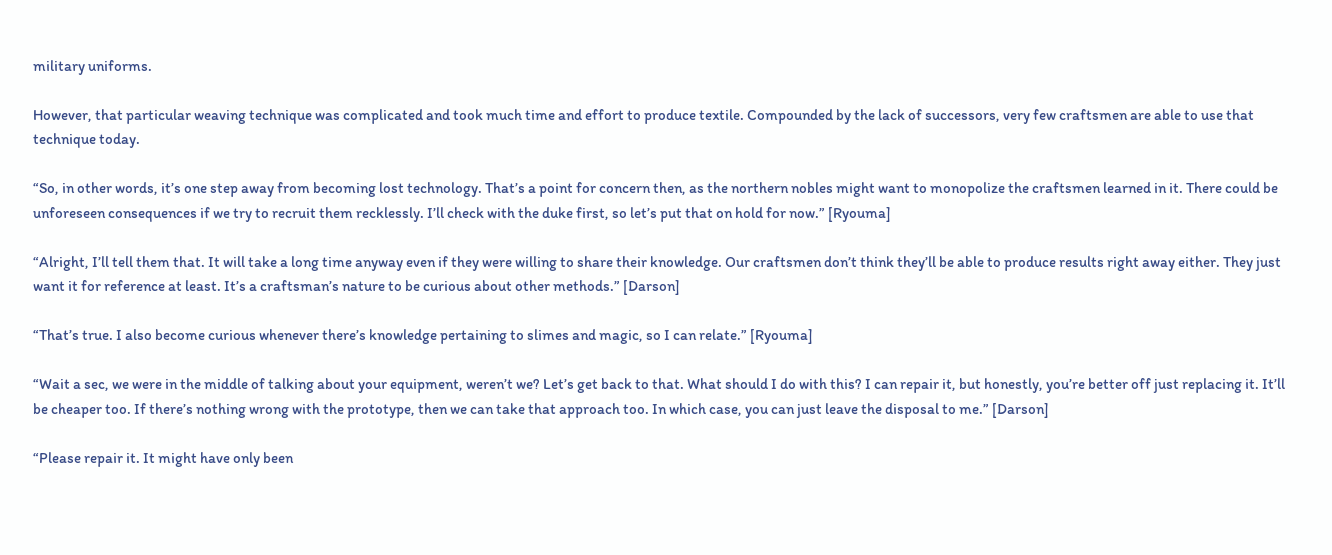military uniforms.

However, that particular weaving technique was complicated and took much time and effort to produce textile. Compounded by the lack of successors, very few craftsmen are able to use that technique today.

“So, in other words, it’s one step away from becoming lost technology. That’s a point for concern then, as the northern nobles might want to monopolize the craftsmen learned in it. There could be unforeseen consequences if we try to recruit them recklessly. I’ll check with the duke first, so let’s put that on hold for now.” [Ryouma]

“Alright, I’ll tell them that. It will take a long time anyway even if they were willing to share their knowledge. Our craftsmen don’t think they’ll be able to produce results right away either. They just want it for reference at least. It’s a craftsman’s nature to be curious about other methods.” [Darson]

“That’s true. I also become curious whenever there’s knowledge pertaining to slimes and magic, so I can relate.” [Ryouma]

“Wait a sec, we were in the middle of talking about your equipment, weren’t we? Let’s get back to that. What should I do with this? I can repair it, but honestly, you’re better off just replacing it. It’ll be cheaper too. If there’s nothing wrong with the prototype, then we can take that approach too. In which case, you can just leave the disposal to me.” [Darson]

“Please repair it. It might have only been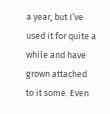a year, but I’ve used it for quite a while and have grown attached to it some. Even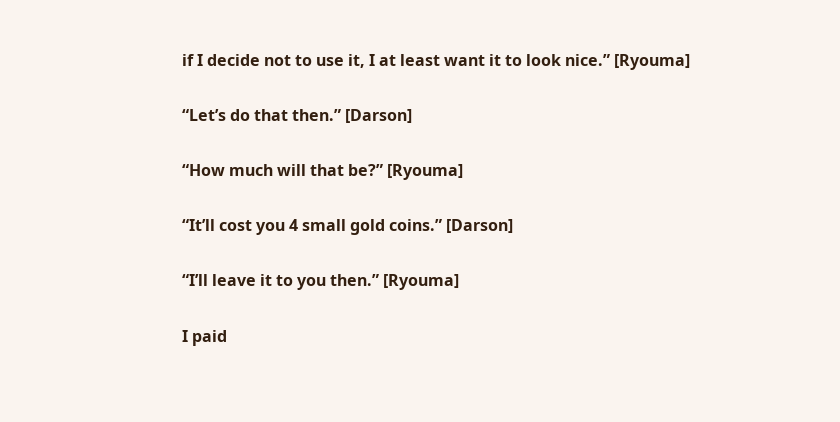if I decide not to use it, I at least want it to look nice.” [Ryouma]

“Let’s do that then.” [Darson]

“How much will that be?” [Ryouma]

“It’ll cost you 4 small gold coins.” [Darson]

“I’ll leave it to you then.” [Ryouma]

I paid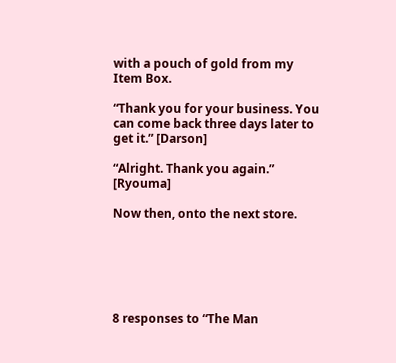with a pouch of gold from my Item Box.

“Thank you for your business. You can come back three days later to get it.” [Darson]

“Alright. Thank you again.” [Ryouma]

Now then, onto the next store.






8 responses to “The Man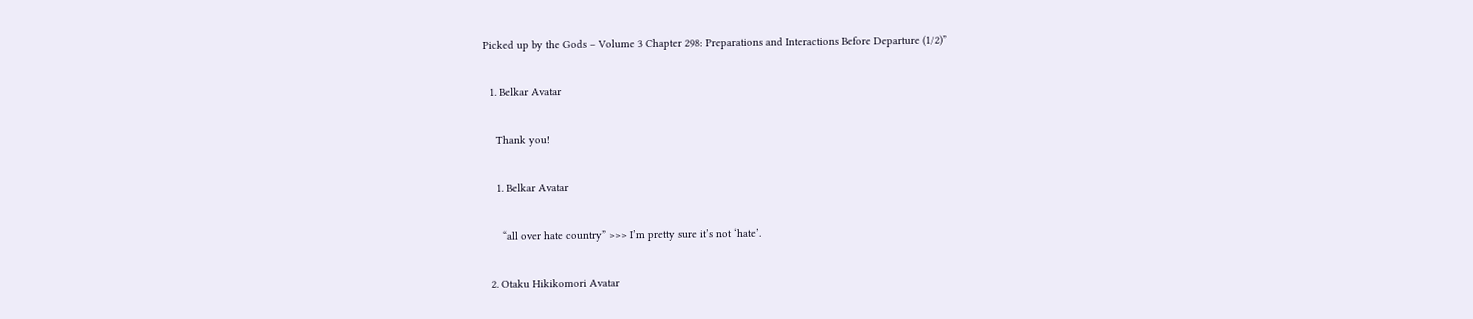Picked up by the Gods – Volume 3 Chapter 298: Preparations and Interactions Before Departure (1/2)”

  1. Belkar Avatar

    Thank you!

    1. Belkar Avatar

      “all over hate country” >>> I’m pretty sure it’s not ‘hate’.

  2. Otaku Hikikomori Avatar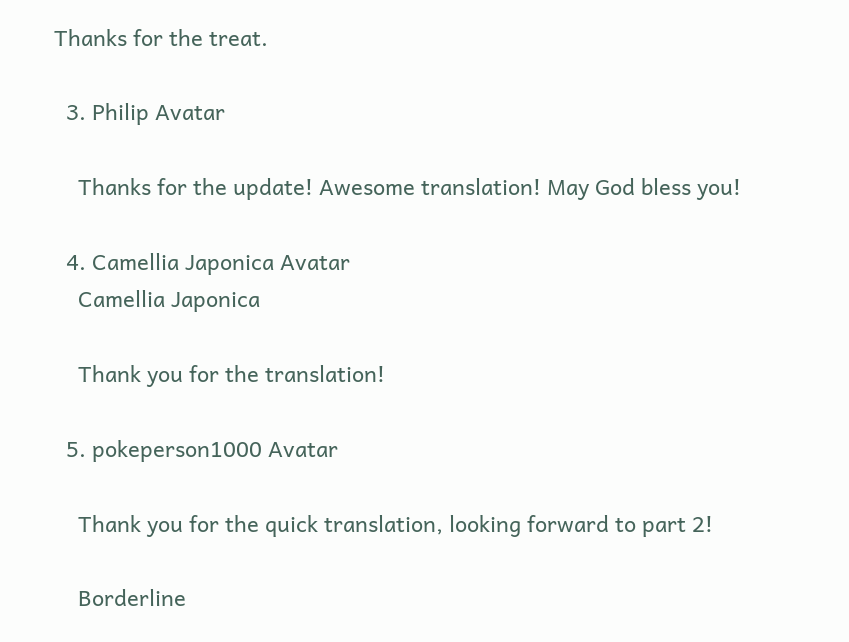Thanks for the treat.

  3. Philip Avatar

    Thanks for the update! Awesome translation! May God bless you!

  4. Camellia Japonica Avatar
    Camellia Japonica

    Thank you for the translation!

  5. pokeperson1000 Avatar

    Thank you for the quick translation, looking forward to part 2!

    Borderline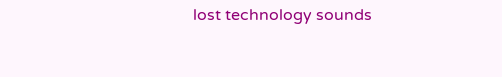lost technology sounds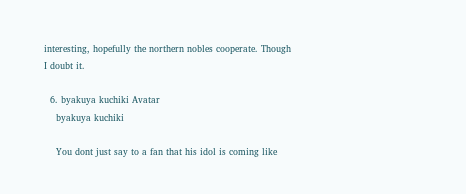interesting, hopefully the northern nobles cooperate. Though I doubt it.

  6. byakuya kuchiki Avatar
    byakuya kuchiki

    You dont just say to a fan that his idol is coming like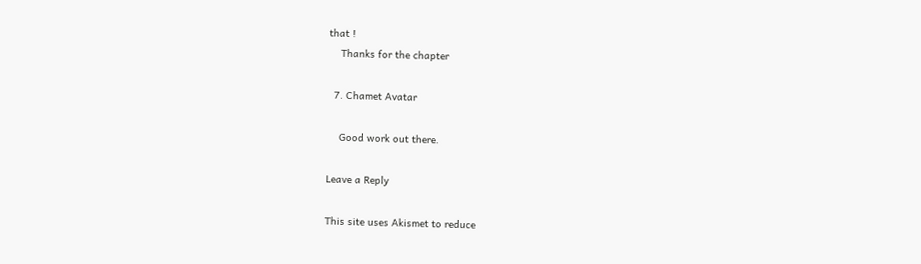that !
    Thanks for the chapter

  7. Chamet Avatar

    Good work out there.

Leave a Reply

This site uses Akismet to reduce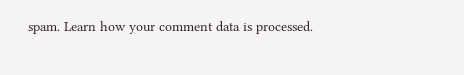spam. Learn how your comment data is processed.